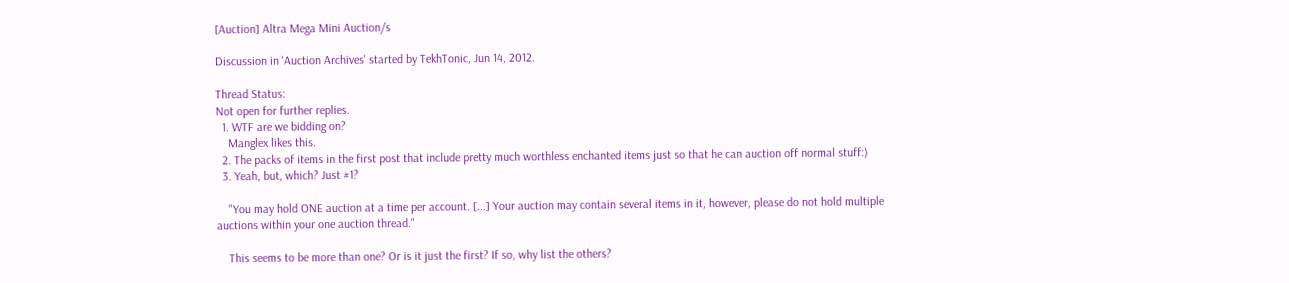[Auction] Altra Mega Mini Auction/s

Discussion in 'Auction Archives' started by TekhTonic, Jun 14, 2012.

Thread Status:
Not open for further replies.
  1. WTF are we bidding on?
    Manglex likes this.
  2. The packs of items in the first post that include pretty much worthless enchanted items just so that he can auction off normal stuff:)
  3. Yeah, but, which? Just #1?

    "You may hold ONE auction at a time per account. [...] Your auction may contain several items in it, however, please do not hold multiple auctions within your one auction thread."

    This seems to be more than one? Or is it just the first? If so, why list the others?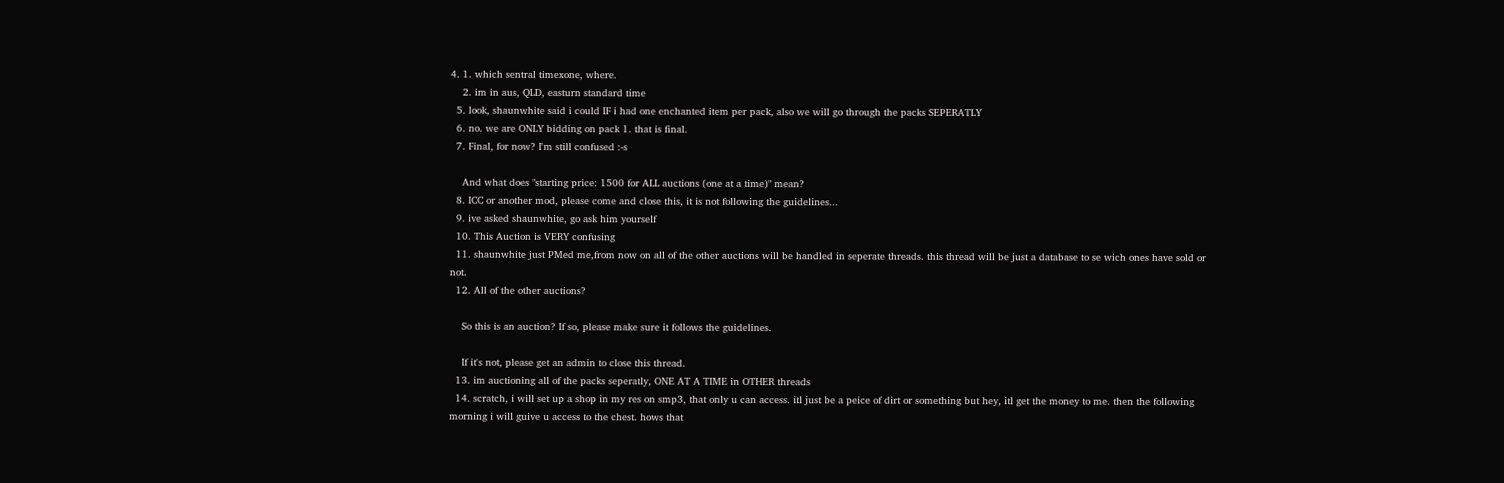4. 1. which sentral timexone, where.
    2. im in aus, QLD, easturn standard time
  5. look, shaunwhite said i could IF i had one enchanted item per pack, also we will go through the packs SEPERATLY
  6. no. we are ONLY bidding on pack 1. that is final.
  7. Final, for now? I'm still confused :-s

    And what does "starting price: 1500 for ALL auctions (one at a time)" mean?
  8. ICC or another mod, please come and close this, it is not following the guidelines...
  9. ive asked shaunwhite, go ask him yourself
  10. This Auction is VERY confusing
  11. shaunwhite just PMed me,from now on all of the other auctions will be handled in seperate threads. this thread will be just a database to se wich ones have sold or not.
  12. All of the other auctions?

    So this is an auction? If so, please make sure it follows the guidelines.

    If it's not, please get an admin to close this thread.
  13. im auctioning all of the packs seperatly, ONE AT A TIME in OTHER threads
  14. scratch, i will set up a shop in my res on smp3, that only u can access. itl just be a peice of dirt or something but hey, itl get the money to me. then the following morning i will guive u access to the chest. hows that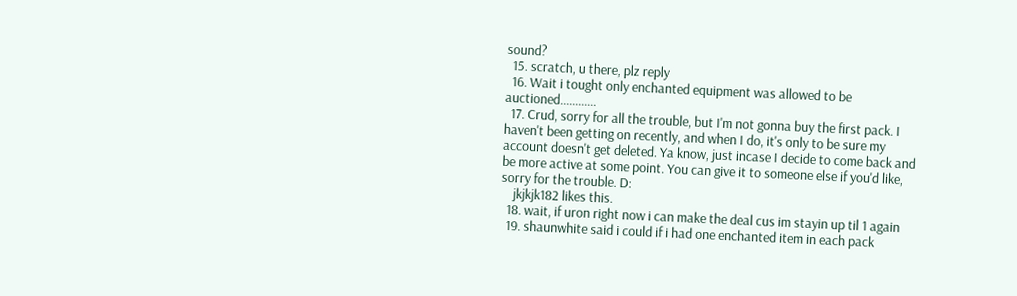sound?
  15. scratch, u there, plz reply
  16. Wait i tought only enchanted equipment was allowed to be auctioned............
  17. Crud, sorry for all the trouble, but I'm not gonna buy the first pack. I haven't been getting on recently, and when I do, it's only to be sure my account doesn't get deleted. Ya know, just incase I decide to come back and be more active at some point. You can give it to someone else if you'd like, sorry for the trouble. D:
    jkjkjk182 likes this.
  18. wait, if uron right now i can make the deal cus im stayin up til 1 again
  19. shaunwhite said i could if i had one enchanted item in each pack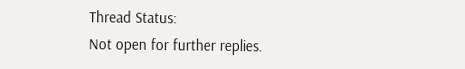Thread Status:
Not open for further replies.